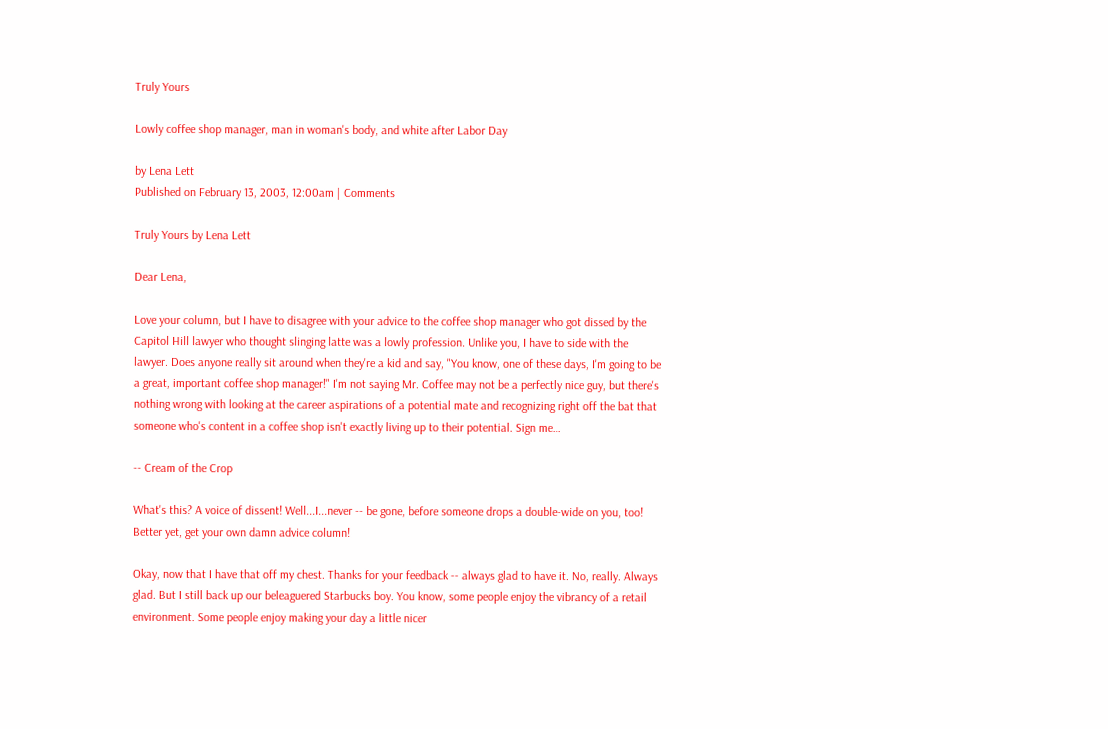Truly Yours

Lowly coffee shop manager, man in woman's body, and white after Labor Day

by Lena Lett
Published on February 13, 2003, 12:00am | Comments

Truly Yours by Lena Lett

Dear Lena,

Love your column, but I have to disagree with your advice to the coffee shop manager who got dissed by the Capitol Hill lawyer who thought slinging latte was a lowly profession. Unlike you, I have to side with the lawyer. Does anyone really sit around when they're a kid and say, "You know, one of these days, I'm going to be a great, important coffee shop manager!" I'm not saying Mr. Coffee may not be a perfectly nice guy, but there's nothing wrong with looking at the career aspirations of a potential mate and recognizing right off the bat that someone who's content in a coffee shop isn't exactly living up to their potential. Sign me…

-- Cream of the Crop

What's this? A voice of dissent! Well...I...never -- be gone, before someone drops a double-wide on you, too! Better yet, get your own damn advice column!

Okay, now that I have that off my chest. Thanks for your feedback -- always glad to have it. No, really. Always glad. But I still back up our beleaguered Starbucks boy. You know, some people enjoy the vibrancy of a retail environment. Some people enjoy making your day a little nicer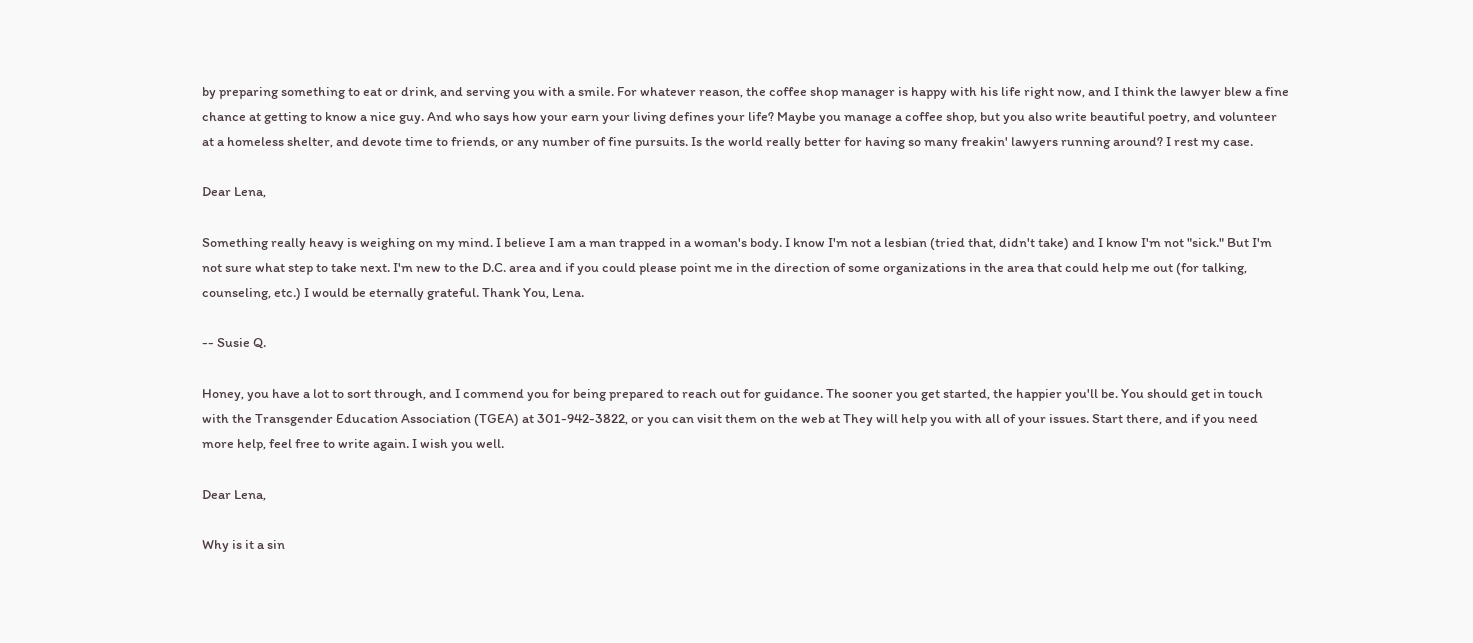by preparing something to eat or drink, and serving you with a smile. For whatever reason, the coffee shop manager is happy with his life right now, and I think the lawyer blew a fine chance at getting to know a nice guy. And who says how your earn your living defines your life? Maybe you manage a coffee shop, but you also write beautiful poetry, and volunteer at a homeless shelter, and devote time to friends, or any number of fine pursuits. Is the world really better for having so many freakin' lawyers running around? I rest my case.

Dear Lena,

Something really heavy is weighing on my mind. I believe I am a man trapped in a woman's body. I know I'm not a lesbian (tried that, didn't take) and I know I'm not "sick." But I'm not sure what step to take next. I'm new to the D.C. area and if you could please point me in the direction of some organizations in the area that could help me out (for talking, counseling, etc.) I would be eternally grateful. Thank You, Lena.

-- Susie Q.

Honey, you have a lot to sort through, and I commend you for being prepared to reach out for guidance. The sooner you get started, the happier you'll be. You should get in touch with the Transgender Education Association (TGEA) at 301-942-3822, or you can visit them on the web at They will help you with all of your issues. Start there, and if you need more help, feel free to write again. I wish you well.

Dear Lena,

Why is it a sin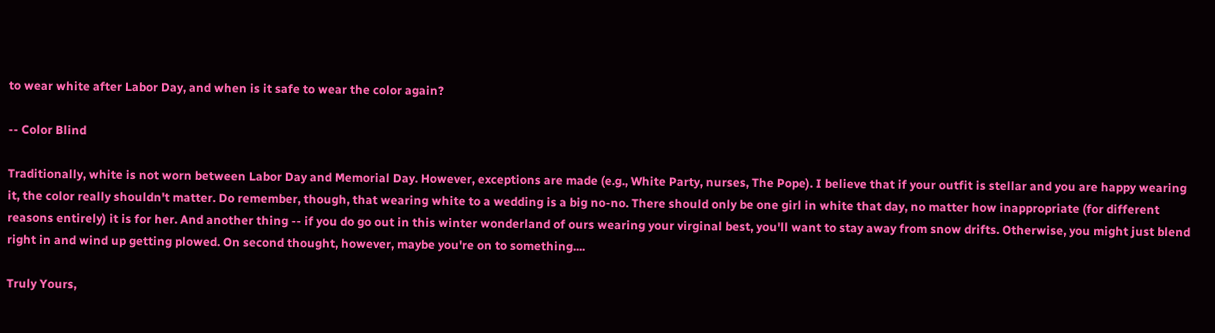to wear white after Labor Day, and when is it safe to wear the color again?

-- Color Blind

Traditionally, white is not worn between Labor Day and Memorial Day. However, exceptions are made (e.g., White Party, nurses, The Pope). I believe that if your outfit is stellar and you are happy wearing it, the color really shouldn't matter. Do remember, though, that wearing white to a wedding is a big no-no. There should only be one girl in white that day, no matter how inappropriate (for different reasons entirely) it is for her. And another thing -- if you do go out in this winter wonderland of ours wearing your virginal best, you'll want to stay away from snow drifts. Otherwise, you might just blend right in and wind up getting plowed. On second thought, however, maybe you're on to something....

Truly Yours,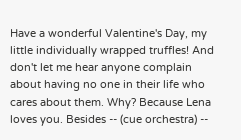Have a wonderful Valentine's Day, my little individually wrapped truffles! And don't let me hear anyone complain about having no one in their life who cares about them. Why? Because Lena loves you. Besides -- (cue orchestra) --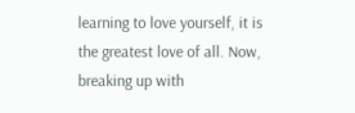learning to love yourself, it is the greatest love of all. Now, breaking up with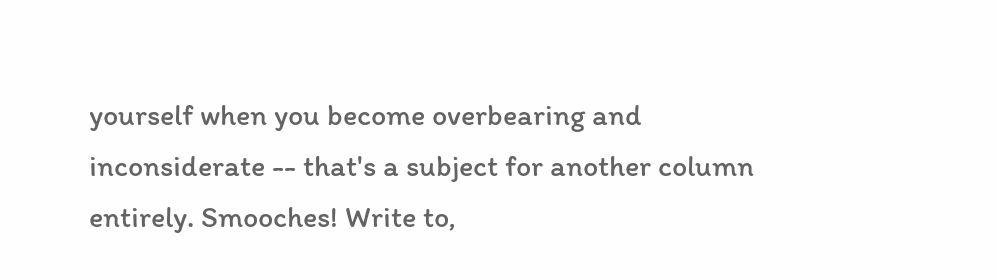yourself when you become overbearing and inconsiderate -- that's a subject for another column entirely. Smooches! Write to,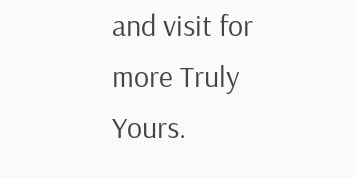and visit for more Truly Yours.